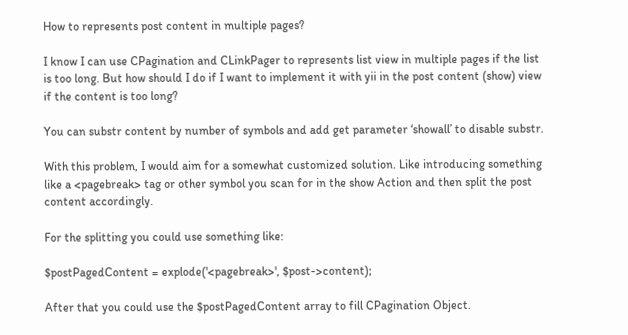How to represents post content in multiple pages?

I know I can use CPagination and CLinkPager to represents list view in multiple pages if the list is too long. But how should I do if I want to implement it with yii in the post content (show) view if the content is too long?

You can substr content by number of symbols and add get parameter ‘showall’ to disable substr.

With this problem, I would aim for a somewhat customized solution. Like introducing something like a <pagebreak> tag or other symbol you scan for in the show Action and then split the post content accordingly.

For the splitting you could use something like:

$postPagedContent = explode('<pagebreak>', $post->content);

After that you could use the $postPagedContent array to fill CPagination Object.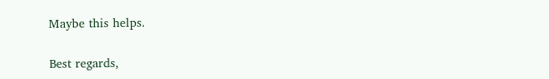Maybe this helps.

Best regards,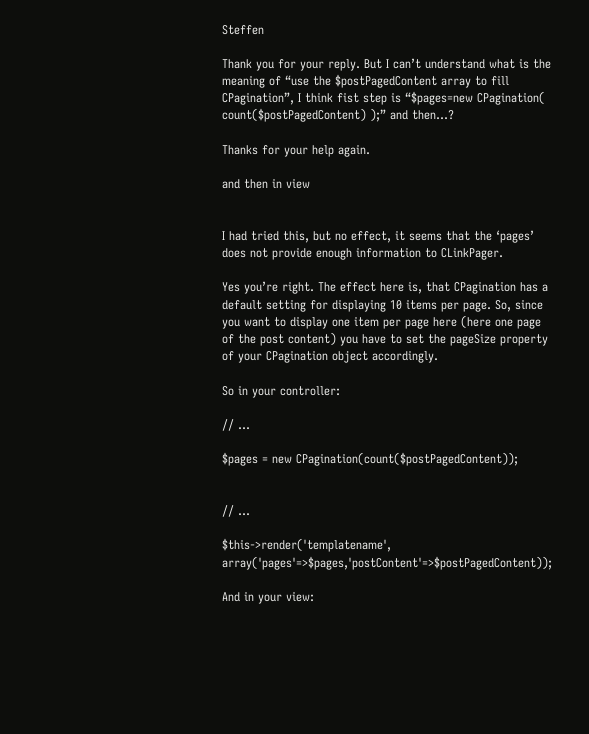Steffen

Thank you for your reply. But I can’t understand what is the meaning of “use the $postPagedContent array to fill CPagination”, I think fist step is “$pages=new CPagination( count($postPagedContent) );” and then…?

Thanks for your help again.

and then in view


I had tried this, but no effect, it seems that the ‘pages’ does not provide enough information to CLinkPager.

Yes you’re right. The effect here is, that CPagination has a default setting for displaying 10 items per page. So, since you want to display one item per page here (here one page of the post content) you have to set the pageSize property of your CPagination object accordingly.

So in your controller:

// ...

$pages = new CPagination(count($postPagedContent));


// ...

$this->render('templatename', array('pages'=>$pages,'postContent'=>$postPagedContent));

And in your view: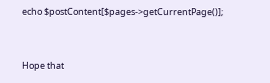echo $postContent[$pages->getCurrentPage()];


Hope that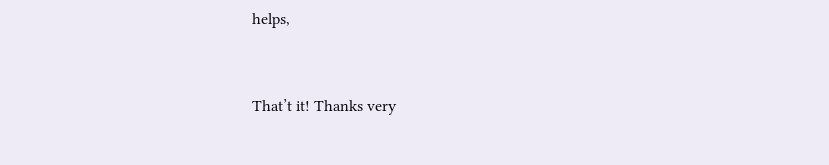helps,


That’t it! Thanks very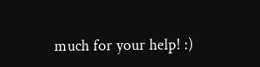much for your help! :)